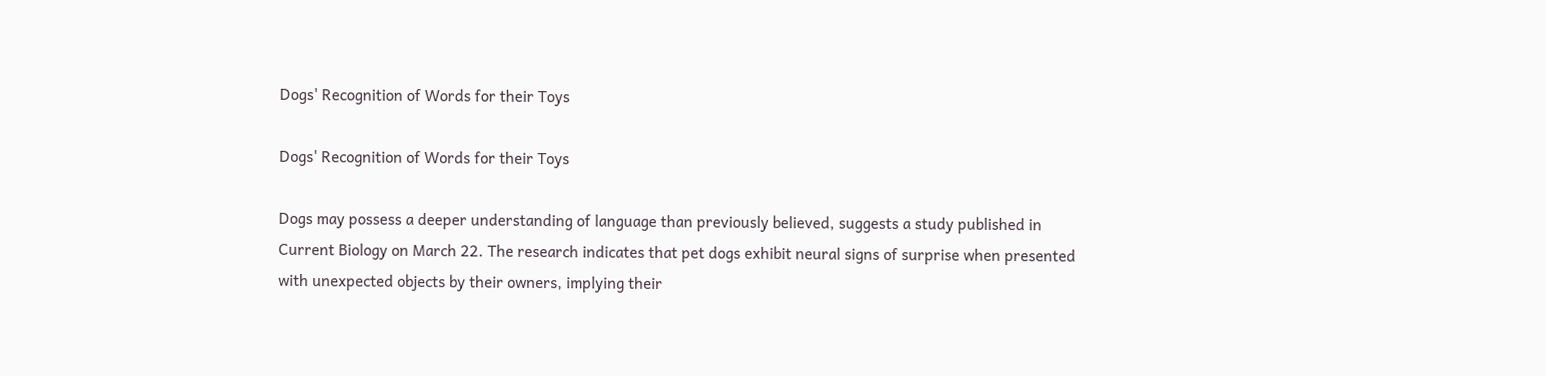Dogs' Recognition of Words for their Toys

Dogs' Recognition of Words for their Toys

Dogs may possess a deeper understanding of language than previously believed, suggests a study published in Current Biology on March 22. The research indicates that pet dogs exhibit neural signs of surprise when presented with unexpected objects by their owners, implying their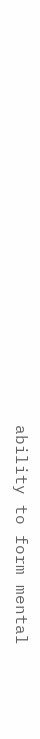ability to form mental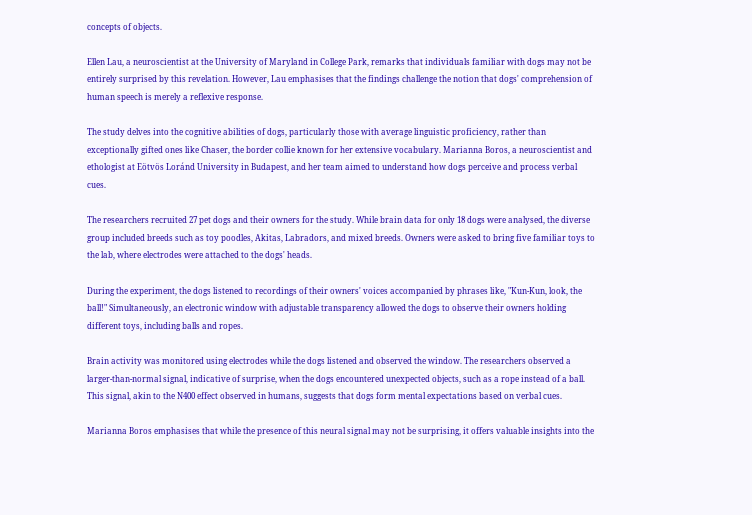concepts of objects.

Ellen Lau, a neuroscientist at the University of Maryland in College Park, remarks that individuals familiar with dogs may not be entirely surprised by this revelation. However, Lau emphasises that the findings challenge the notion that dogs' comprehension of human speech is merely a reflexive response.

The study delves into the cognitive abilities of dogs, particularly those with average linguistic proficiency, rather than exceptionally gifted ones like Chaser, the border collie known for her extensive vocabulary. Marianna Boros, a neuroscientist and ethologist at Eötvös Loránd University in Budapest, and her team aimed to understand how dogs perceive and process verbal cues.

The researchers recruited 27 pet dogs and their owners for the study. While brain data for only 18 dogs were analysed, the diverse group included breeds such as toy poodles, Akitas, Labradors, and mixed breeds. Owners were asked to bring five familiar toys to the lab, where electrodes were attached to the dogs' heads.

During the experiment, the dogs listened to recordings of their owners' voices accompanied by phrases like, "Kun-Kun, look, the ball!" Simultaneously, an electronic window with adjustable transparency allowed the dogs to observe their owners holding different toys, including balls and ropes.

Brain activity was monitored using electrodes while the dogs listened and observed the window. The researchers observed a larger-than-normal signal, indicative of surprise, when the dogs encountered unexpected objects, such as a rope instead of a ball. This signal, akin to the N400 effect observed in humans, suggests that dogs form mental expectations based on verbal cues.

Marianna Boros emphasises that while the presence of this neural signal may not be surprising, it offers valuable insights into the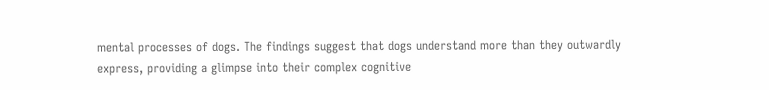mental processes of dogs. The findings suggest that dogs understand more than they outwardly express, providing a glimpse into their complex cognitive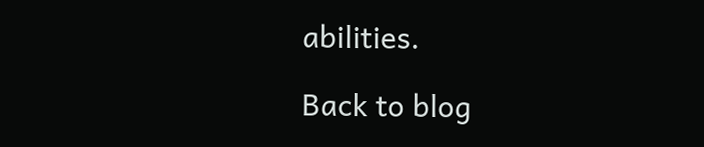abilities.

Back to blog